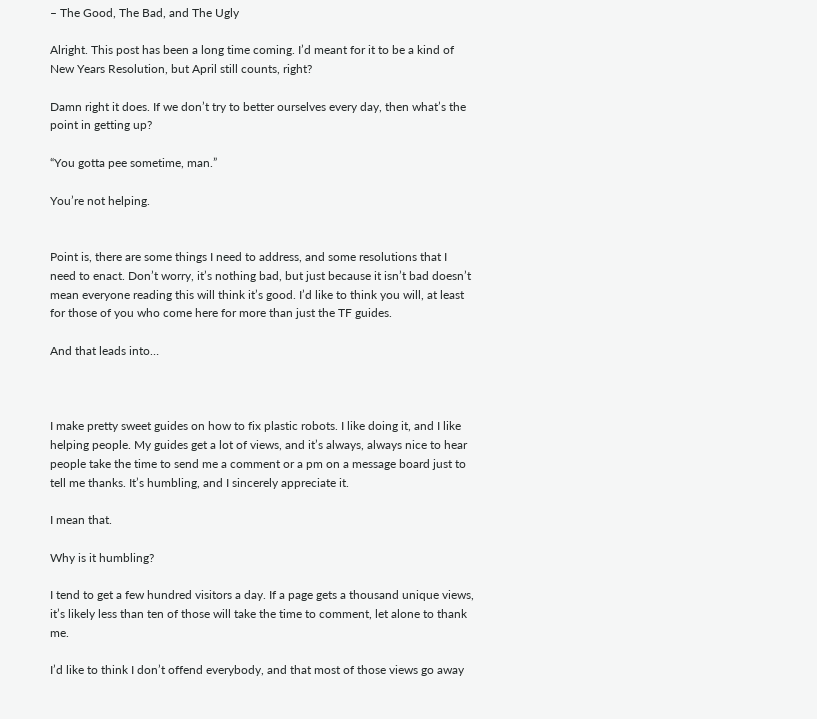– The Good, The Bad, and The Ugly

Alright. This post has been a long time coming. I’d meant for it to be a kind of New Years Resolution, but April still counts, right?

Damn right it does. If we don’t try to better ourselves every day, then what’s the point in getting up?

“You gotta pee sometime, man.”

You’re not helping.


Point is, there are some things I need to address, and some resolutions that I need to enact. Don’t worry, it’s nothing bad, but just because it isn’t bad doesn’t mean everyone reading this will think it’s good. I’d like to think you will, at least for those of you who come here for more than just the TF guides.

And that leads into…



I make pretty sweet guides on how to fix plastic robots. I like doing it, and I like helping people. My guides get a lot of views, and it’s always, always nice to hear people take the time to send me a comment or a pm on a message board just to tell me thanks. It’s humbling, and I sincerely appreciate it.

I mean that.

Why is it humbling?

I tend to get a few hundred visitors a day. If a page gets a thousand unique views, it’s likely less than ten of those will take the time to comment, let alone to thank me.

I’d like to think I don’t offend everybody, and that most of those views go away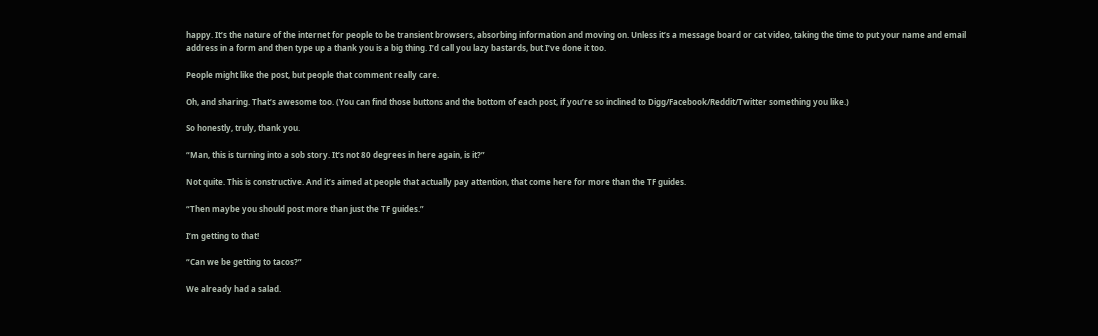happy. It’s the nature of the internet for people to be transient browsers, absorbing information and moving on. Unless it’s a message board or cat video, taking the time to put your name and email address in a form and then type up a thank you is a big thing. I’d call you lazy bastards, but I’ve done it too.

People might like the post, but people that comment really care.

Oh, and sharing. That’s awesome too. (You can find those buttons and the bottom of each post, if you’re so inclined to Digg/Facebook/Reddit/Twitter something you like.)

So honestly, truly, thank you.

“Man, this is turning into a sob story. It’s not 80 degrees in here again, is it?”

Not quite. This is constructive. And it’s aimed at people that actually pay attention, that come here for more than the TF guides.

“Then maybe you should post more than just the TF guides.”

I’m getting to that!

“Can we be getting to tacos?”

We already had a salad.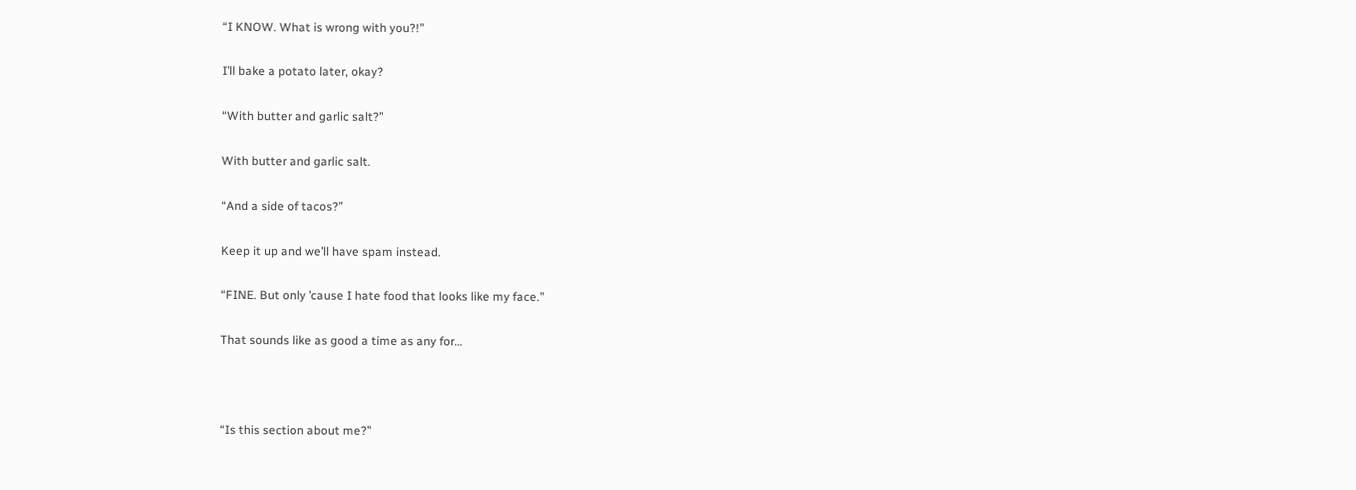“I KNOW. What is wrong with you?!”

I’ll bake a potato later, okay?

“With butter and garlic salt?”

With butter and garlic salt.

“And a side of tacos?”

Keep it up and we’ll have spam instead.

“FINE. But only ’cause I hate food that looks like my face.”

That sounds like as good a time as any for…



“Is this section about me?”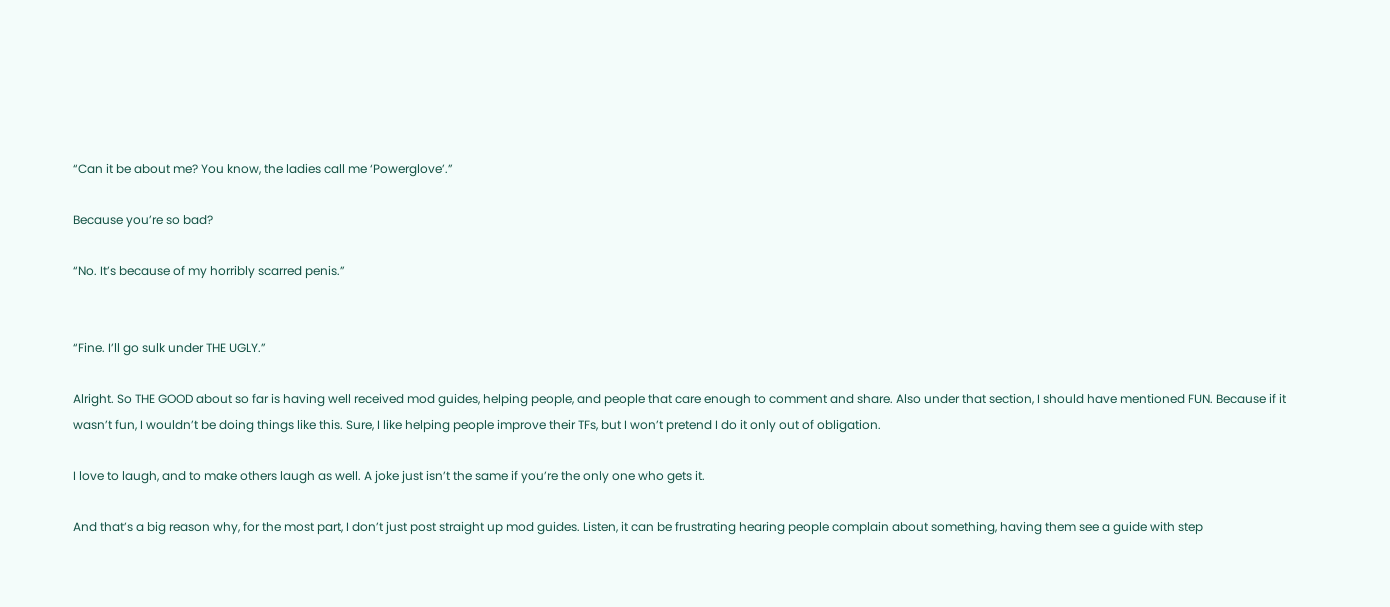“Can it be about me? You know, the ladies call me ‘Powerglove’.”

Because you’re so bad?

“No. It’s because of my horribly scarred penis.”


“Fine. I’ll go sulk under THE UGLY.”

Alright. So THE GOOD about so far is having well received mod guides, helping people, and people that care enough to comment and share. Also under that section, I should have mentioned FUN. Because if it wasn’t fun, I wouldn’t be doing things like this. Sure, I like helping people improve their TFs, but I won’t pretend I do it only out of obligation.

I love to laugh, and to make others laugh as well. A joke just isn’t the same if you’re the only one who gets it.

And that’s a big reason why, for the most part, I don’t just post straight up mod guides. Listen, it can be frustrating hearing people complain about something, having them see a guide with step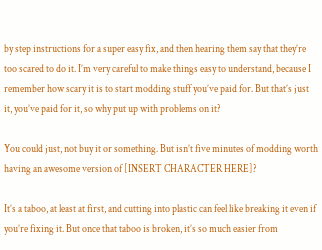by step instructions for a super easy fix, and then hearing them say that they’re too scared to do it. I’m very careful to make things easy to understand, because I remember how scary it is to start modding stuff you’ve paid for. But that’s just it, you’ve paid for it, so why put up with problems on it?

You could just, not buy it or something. But isn’t five minutes of modding worth having an awesome version of [INSERT CHARACTER HERE]?

It’s a taboo, at least at first, and cutting into plastic can feel like breaking it even if you’re fixing it. But once that taboo is broken, it’s so much easier from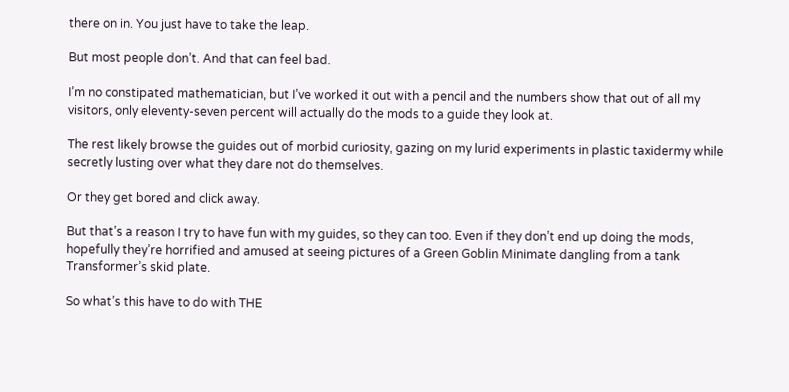there on in. You just have to take the leap.

But most people don’t. And that can feel bad.

I’m no constipated mathematician, but I’ve worked it out with a pencil and the numbers show that out of all my visitors, only eleventy-seven percent will actually do the mods to a guide they look at.

The rest likely browse the guides out of morbid curiosity, gazing on my lurid experiments in plastic taxidermy while secretly lusting over what they dare not do themselves.

Or they get bored and click away.

But that’s a reason I try to have fun with my guides, so they can too. Even if they don’t end up doing the mods, hopefully they’re horrified and amused at seeing pictures of a Green Goblin Minimate dangling from a tank Transformer’s skid plate.

So what’s this have to do with THE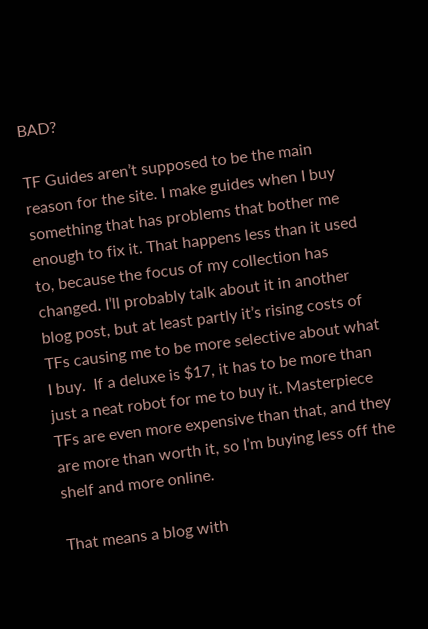BAD?

TF Guides aren’t supposed to be the main reason for the site. I make guides when I buy something that has problems that bother me enough to fix it. That happens less than it used to, because the focus of my collection has changed. I’ll probably talk about it in another blog post, but at least partly it’s rising costs of TFs causing me to be more selective about what I buy.  If a deluxe is $17, it has to be more than just a neat robot for me to buy it. Masterpiece TFs are even more expensive than that, and they are more than worth it, so I’m buying less off the shelf and more online.

That means a blog with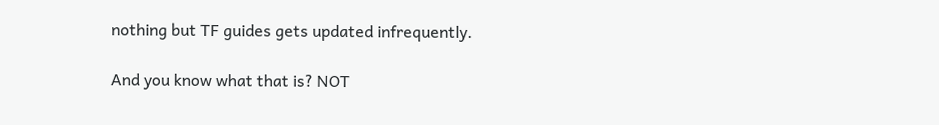nothing but TF guides gets updated infrequently.

And you know what that is? NOT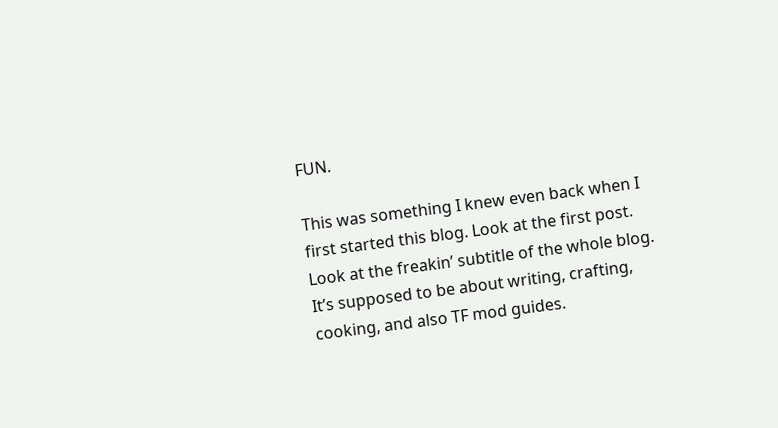FUN.

This was something I knew even back when I first started this blog. Look at the first post. Look at the freakin’ subtitle of the whole blog. It’s supposed to be about writing, crafting, cooking, and also TF mod guides.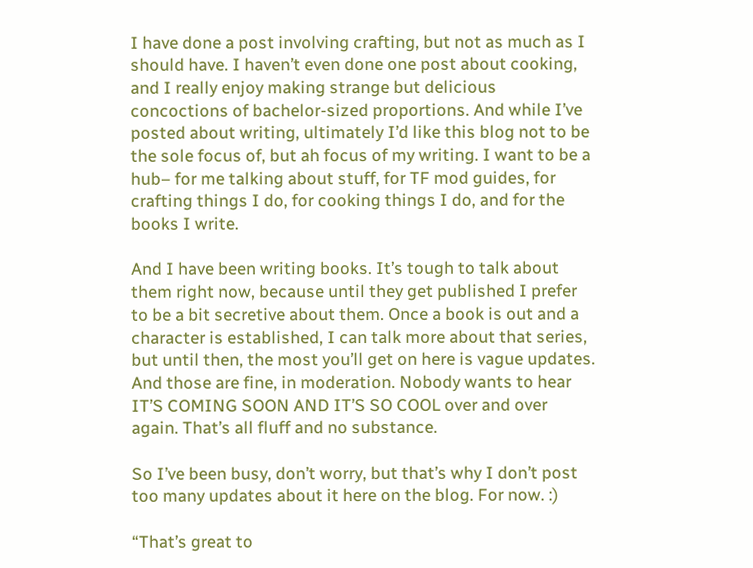I have done a post involving crafting, but not as much as I should have. I haven’t even done one post about cooking, and I really enjoy making strange but delicious concoctions of bachelor-sized proportions. And while I’ve posted about writing, ultimately I’d like this blog not to be the sole focus of, but ah focus of my writing. I want to be a hub– for me talking about stuff, for TF mod guides, for crafting things I do, for cooking things I do, and for the books I write.

And I have been writing books. It’s tough to talk about them right now, because until they get published I prefer to be a bit secretive about them. Once a book is out and a character is established, I can talk more about that series, but until then, the most you’ll get on here is vague updates. And those are fine, in moderation. Nobody wants to hear IT’S COMING SOON AND IT’S SO COOL over and over again. That’s all fluff and no substance.

So I’ve been busy, don’t worry, but that’s why I don’t post too many updates about it here on the blog. For now. :)

“That’s great to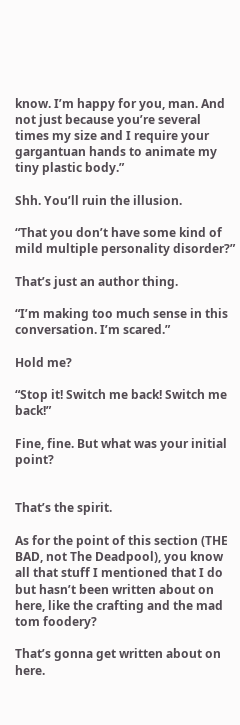know. I’m happy for you, man. And not just because you’re several times my size and I require your gargantuan hands to animate my tiny plastic body.”

Shh. You’ll ruin the illusion.

“That you don’t have some kind of mild multiple personality disorder?”

That’s just an author thing.

“I’m making too much sense in this conversation. I’m scared.”

Hold me?

“Stop it! Switch me back! Switch me back!”

Fine, fine. But what was your initial point?


That’s the spirit.

As for the point of this section (THE BAD, not The Deadpool), you know all that stuff I mentioned that I do but hasn’t been written about on here, like the crafting and the mad tom foodery?

That’s gonna get written about on here.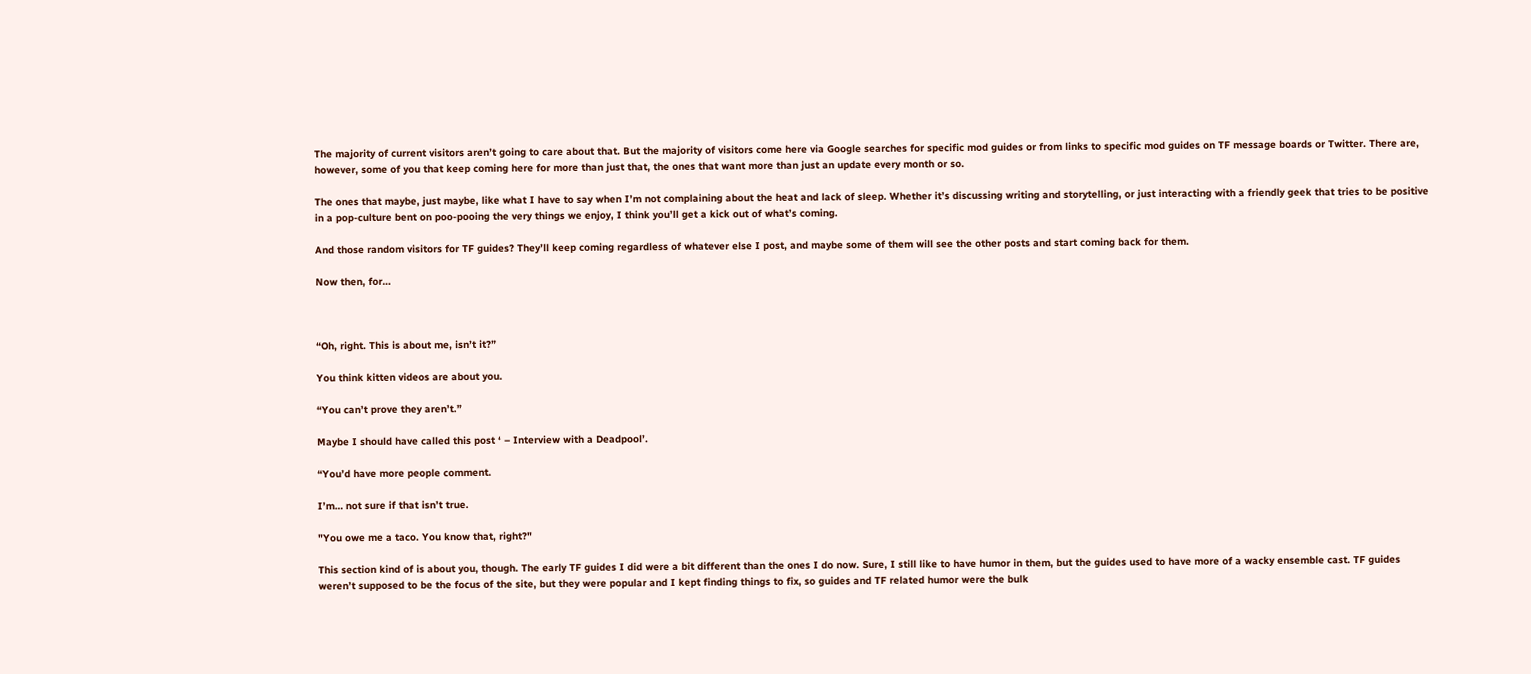The majority of current visitors aren’t going to care about that. But the majority of visitors come here via Google searches for specific mod guides or from links to specific mod guides on TF message boards or Twitter. There are, however, some of you that keep coming here for more than just that, the ones that want more than just an update every month or so.

The ones that maybe, just maybe, like what I have to say when I’m not complaining about the heat and lack of sleep. Whether it’s discussing writing and storytelling, or just interacting with a friendly geek that tries to be positive in a pop-culture bent on poo-pooing the very things we enjoy, I think you’ll get a kick out of what’s coming.

And those random visitors for TF guides? They’ll keep coming regardless of whatever else I post, and maybe some of them will see the other posts and start coming back for them.

Now then, for…



“Oh, right. This is about me, isn’t it?”

You think kitten videos are about you.

“You can’t prove they aren’t.”

Maybe I should have called this post ‘ – Interview with a Deadpool’.

“You’d have more people comment.

I’m… not sure if that isn’t true.

"You owe me a taco. You know that, right?"

This section kind of is about you, though. The early TF guides I did were a bit different than the ones I do now. Sure, I still like to have humor in them, but the guides used to have more of a wacky ensemble cast. TF guides weren’t supposed to be the focus of the site, but they were popular and I kept finding things to fix, so guides and TF related humor were the bulk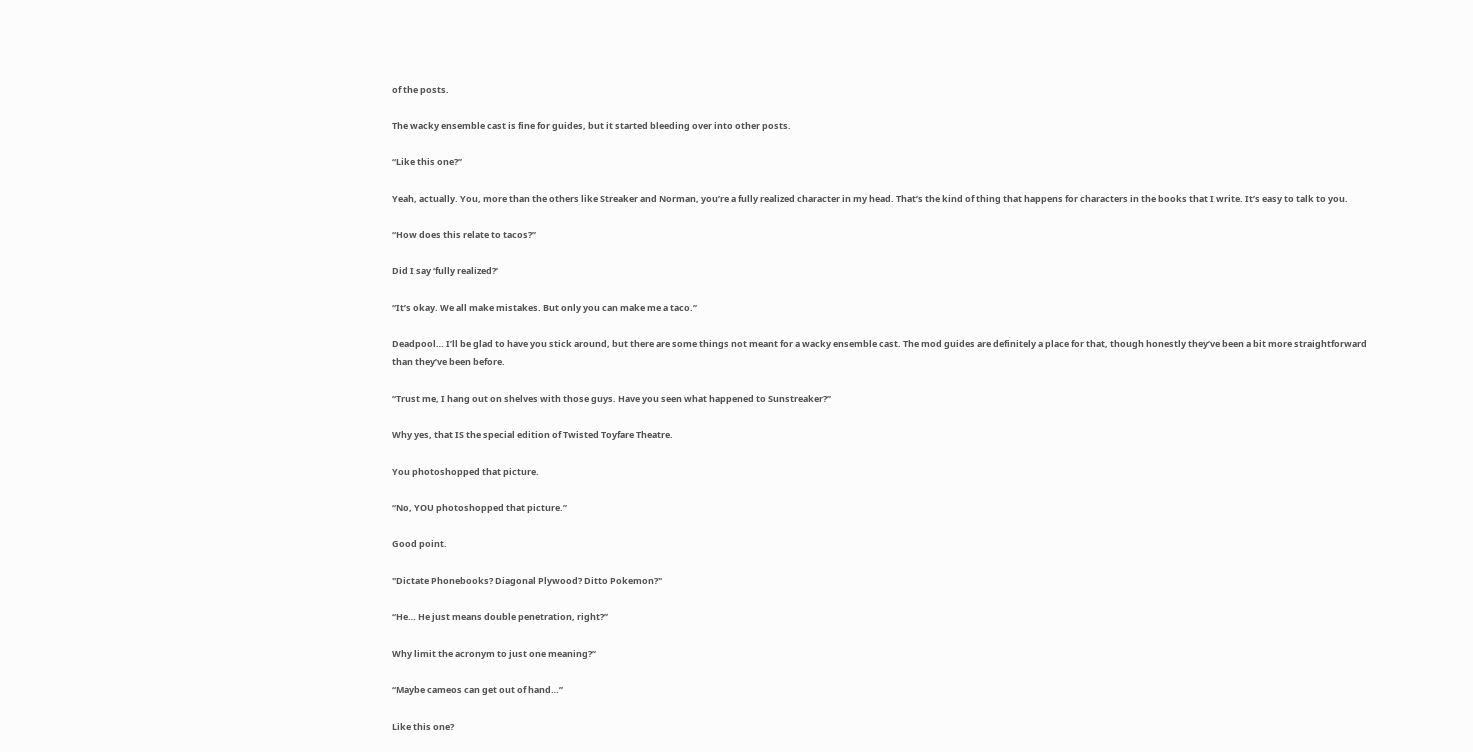of the posts.

The wacky ensemble cast is fine for guides, but it started bleeding over into other posts.

“Like this one?”

Yeah, actually. You, more than the others like Streaker and Norman, you’re a fully realized character in my head. That’s the kind of thing that happens for characters in the books that I write. It’s easy to talk to you.

“How does this relate to tacos?”

Did I say ‘fully realized?’

“It’s okay. We all make mistakes. But only you can make me a taco.”

Deadpool… I’ll be glad to have you stick around, but there are some things not meant for a wacky ensemble cast. The mod guides are definitely a place for that, though honestly they’ve been a bit more straightforward than they’ve been before.

“Trust me, I hang out on shelves with those guys. Have you seen what happened to Sunstreaker?”

Why yes, that IS the special edition of Twisted Toyfare Theatre.

You photoshopped that picture.

“No, YOU photoshopped that picture.”

Good point.

"Dictate Phonebooks? Diagonal Plywood? Ditto Pokemon?"

“He… He just means double penetration, right?”

Why limit the acronym to just one meaning?”

“Maybe cameos can get out of hand…”

Like this one?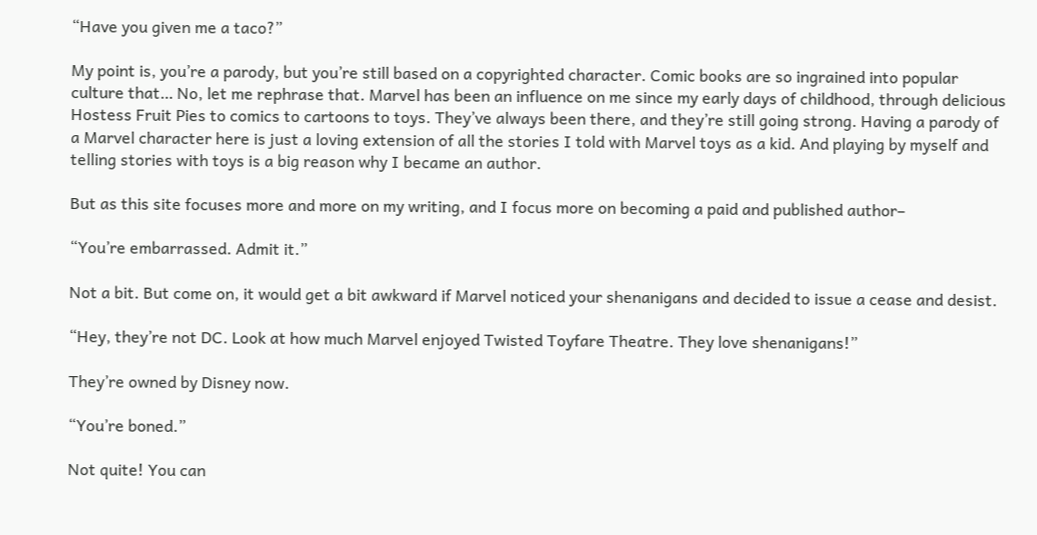“Have you given me a taco?”

My point is, you’re a parody, but you’re still based on a copyrighted character. Comic books are so ingrained into popular culture that… No, let me rephrase that. Marvel has been an influence on me since my early days of childhood, through delicious Hostess Fruit Pies to comics to cartoons to toys. They’ve always been there, and they’re still going strong. Having a parody of a Marvel character here is just a loving extension of all the stories I told with Marvel toys as a kid. And playing by myself and telling stories with toys is a big reason why I became an author.

But as this site focuses more and more on my writing, and I focus more on becoming a paid and published author–

“You’re embarrassed. Admit it.”

Not a bit. But come on, it would get a bit awkward if Marvel noticed your shenanigans and decided to issue a cease and desist.

“Hey, they’re not DC. Look at how much Marvel enjoyed Twisted Toyfare Theatre. They love shenanigans!”

They’re owned by Disney now.

“You’re boned.”

Not quite! You can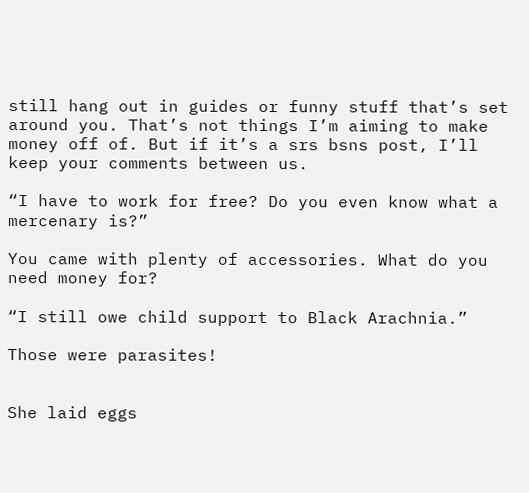still hang out in guides or funny stuff that’s set around you. That’s not things I’m aiming to make money off of. But if it’s a srs bsns post, I’ll keep your comments between us.

“I have to work for free? Do you even know what a mercenary is?”

You came with plenty of accessories. What do you need money for?

“I still owe child support to Black Arachnia.”

Those were parasites!


She laid eggs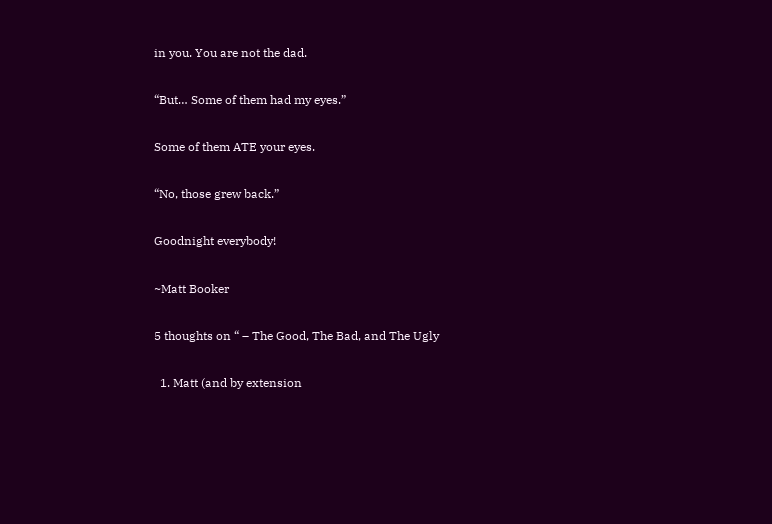in you. You are not the dad.

“But… Some of them had my eyes.”

Some of them ATE your eyes.

“No, those grew back.”

Goodnight everybody!

~Matt Booker

5 thoughts on “ – The Good, The Bad, and The Ugly

  1. Matt (and by extension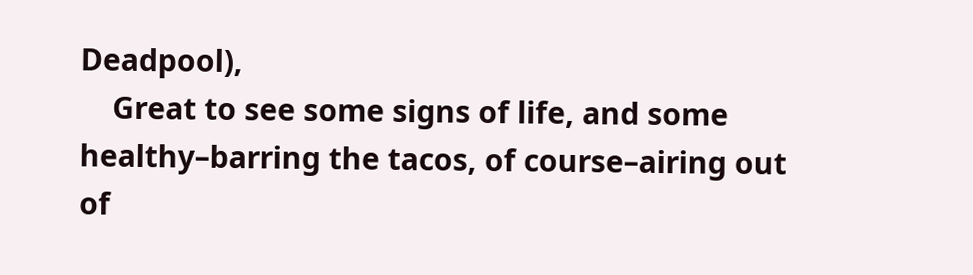Deadpool),
    Great to see some signs of life, and some healthy–barring the tacos, of course–airing out of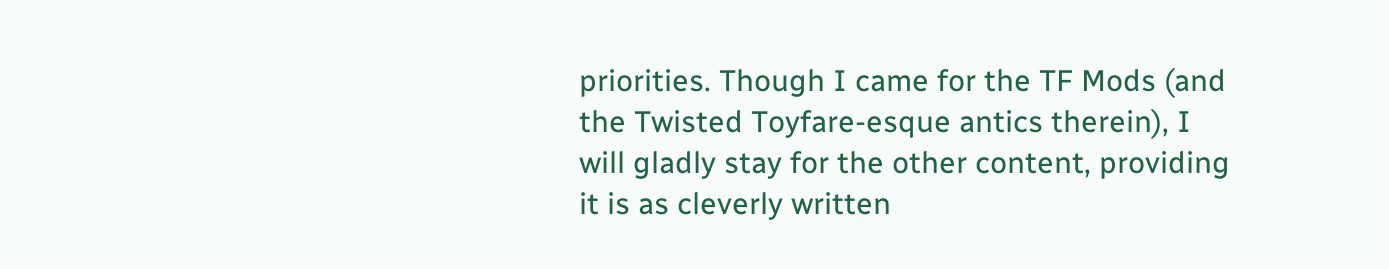priorities. Though I came for the TF Mods (and the Twisted Toyfare-esque antics therein), I will gladly stay for the other content, providing it is as cleverly written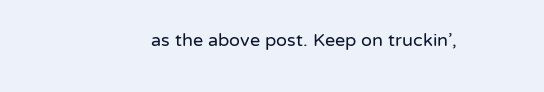as the above post. Keep on truckin’,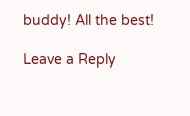buddy! All the best!

Leave a Reply